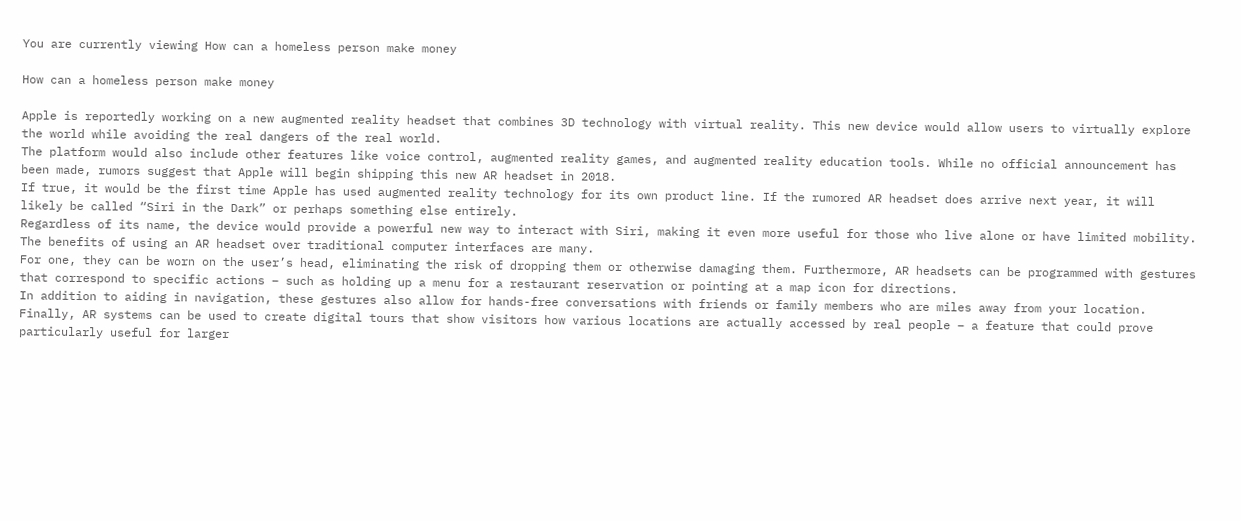You are currently viewing How can a homeless person make money

How can a homeless person make money

Apple is reportedly working on a new augmented reality headset that combines 3D technology with virtual reality. This new device would allow users to virtually explore the world while avoiding the real dangers of the real world.
The platform would also include other features like voice control, augmented reality games, and augmented reality education tools. While no official announcement has been made, rumors suggest that Apple will begin shipping this new AR headset in 2018.
If true, it would be the first time Apple has used augmented reality technology for its own product line. If the rumored AR headset does arrive next year, it will likely be called “Siri in the Dark” or perhaps something else entirely.
Regardless of its name, the device would provide a powerful new way to interact with Siri, making it even more useful for those who live alone or have limited mobility. The benefits of using an AR headset over traditional computer interfaces are many.
For one, they can be worn on the user’s head, eliminating the risk of dropping them or otherwise damaging them. Furthermore, AR headsets can be programmed with gestures that correspond to specific actions – such as holding up a menu for a restaurant reservation or pointing at a map icon for directions.
In addition to aiding in navigation, these gestures also allow for hands-free conversations with friends or family members who are miles away from your location. Finally, AR systems can be used to create digital tours that show visitors how various locations are actually accessed by real people – a feature that could prove particularly useful for larger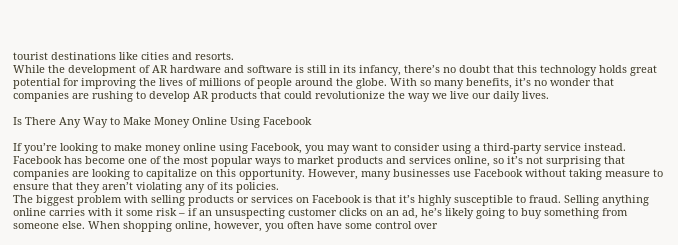tourist destinations like cities and resorts.
While the development of AR hardware and software is still in its infancy, there’s no doubt that this technology holds great potential for improving the lives of millions of people around the globe. With so many benefits, it’s no wonder that companies are rushing to develop AR products that could revolutionize the way we live our daily lives.

Is There Any Way to Make Money Online Using Facebook

If you’re looking to make money online using Facebook, you may want to consider using a third-party service instead. Facebook has become one of the most popular ways to market products and services online, so it’s not surprising that companies are looking to capitalize on this opportunity. However, many businesses use Facebook without taking measure to ensure that they aren’t violating any of its policies.
The biggest problem with selling products or services on Facebook is that it’s highly susceptible to fraud. Selling anything online carries with it some risk – if an unsuspecting customer clicks on an ad, he’s likely going to buy something from someone else. When shopping online, however, you often have some control over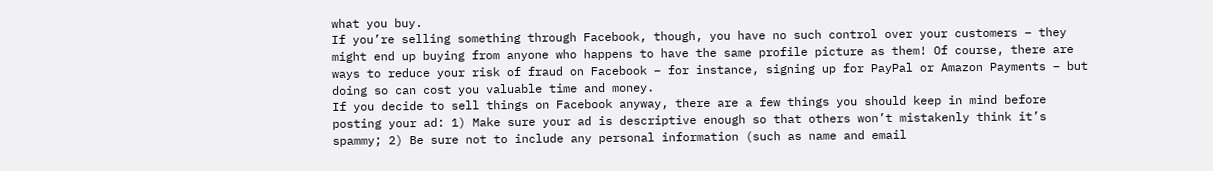what you buy.
If you’re selling something through Facebook, though, you have no such control over your customers – they might end up buying from anyone who happens to have the same profile picture as them! Of course, there are ways to reduce your risk of fraud on Facebook – for instance, signing up for PayPal or Amazon Payments – but doing so can cost you valuable time and money.
If you decide to sell things on Facebook anyway, there are a few things you should keep in mind before posting your ad: 1) Make sure your ad is descriptive enough so that others won’t mistakenly think it’s spammy; 2) Be sure not to include any personal information (such as name and email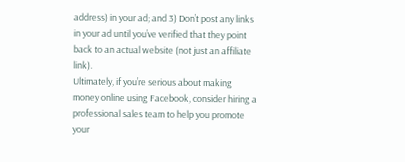address) in your ad; and 3) Don’t post any links in your ad until you’ve verified that they point back to an actual website (not just an affiliate link).
Ultimately, if you’re serious about making money online using Facebook, consider hiring a professional sales team to help you promote your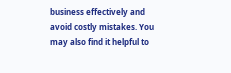business effectively and avoid costly mistakes. You may also find it helpful to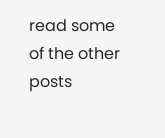read some of the other posts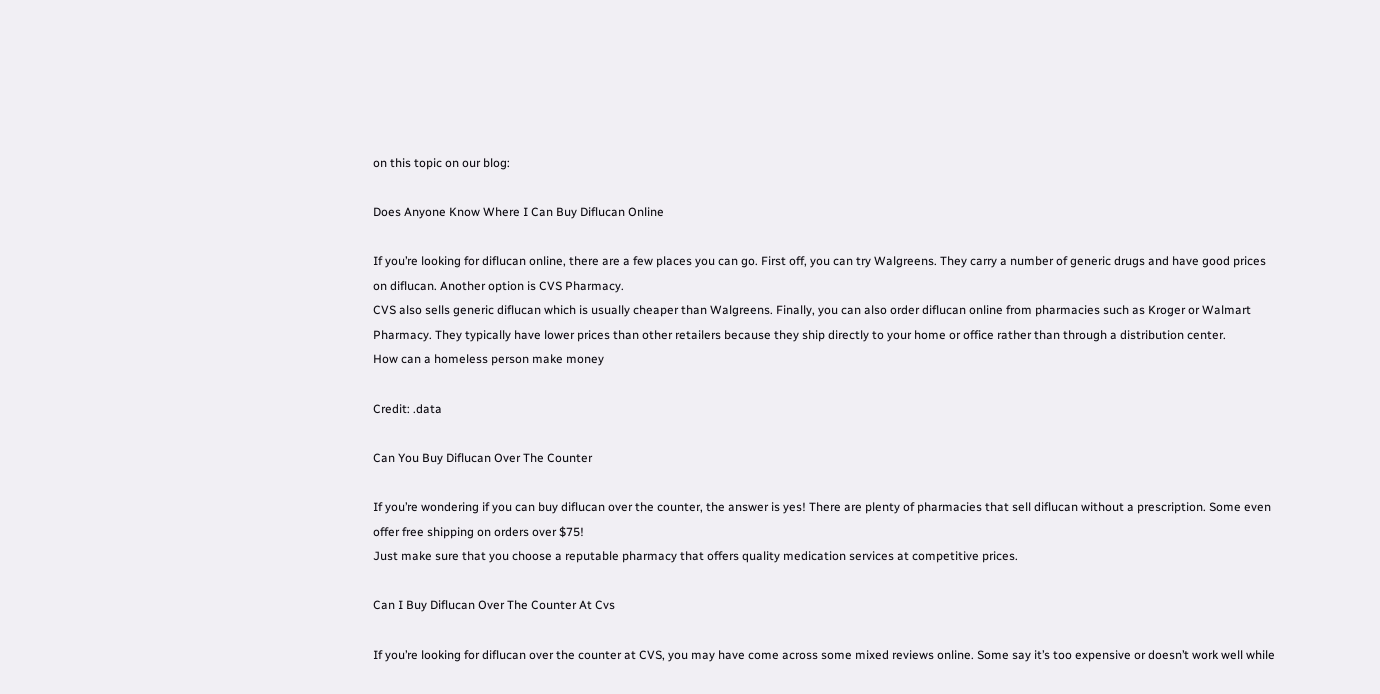on this topic on our blog:

Does Anyone Know Where I Can Buy Diflucan Online

If you’re looking for diflucan online, there are a few places you can go. First off, you can try Walgreens. They carry a number of generic drugs and have good prices on diflucan. Another option is CVS Pharmacy.
CVS also sells generic diflucan which is usually cheaper than Walgreens. Finally, you can also order diflucan online from pharmacies such as Kroger or Walmart Pharmacy. They typically have lower prices than other retailers because they ship directly to your home or office rather than through a distribution center.
How can a homeless person make money

Credit: .data

Can You Buy Diflucan Over The Counter

If you’re wondering if you can buy diflucan over the counter, the answer is yes! There are plenty of pharmacies that sell diflucan without a prescription. Some even offer free shipping on orders over $75!
Just make sure that you choose a reputable pharmacy that offers quality medication services at competitive prices.

Can I Buy Diflucan Over The Counter At Cvs

If you’re looking for diflucan over the counter at CVS, you may have come across some mixed reviews online. Some say it’s too expensive or doesn’t work well while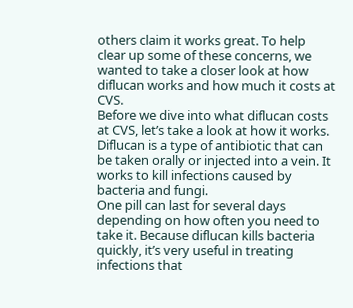others claim it works great. To help clear up some of these concerns, we wanted to take a closer look at how diflucan works and how much it costs at CVS.
Before we dive into what diflucan costs at CVS, let’s take a look at how it works. Diflucan is a type of antibiotic that can be taken orally or injected into a vein. It works to kill infections caused by bacteria and fungi.
One pill can last for several days depending on how often you need to take it. Because diflucan kills bacteria quickly, it’s very useful in treating infections that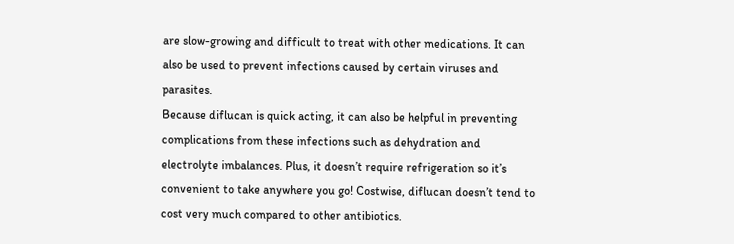are slow-growing and difficult to treat with other medications. It can also be used to prevent infections caused by certain viruses and parasites.
Because diflucan is quick acting, it can also be helpful in preventing complications from these infections such as dehydration and electrolyte imbalances. Plus, it doesn’t require refrigeration so it’s convenient to take anywhere you go! Costwise, diflucan doesn’t tend to cost very much compared to other antibiotics.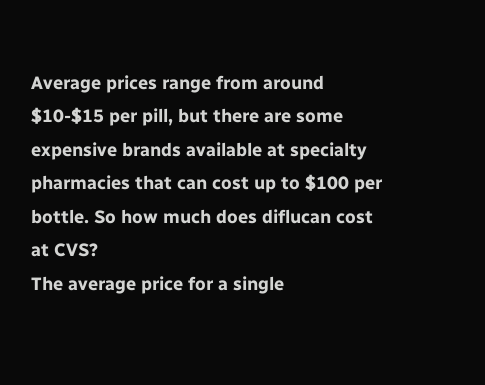Average prices range from around $10-$15 per pill, but there are some expensive brands available at specialty pharmacies that can cost up to $100 per bottle. So how much does diflucan cost at CVS?
The average price for a single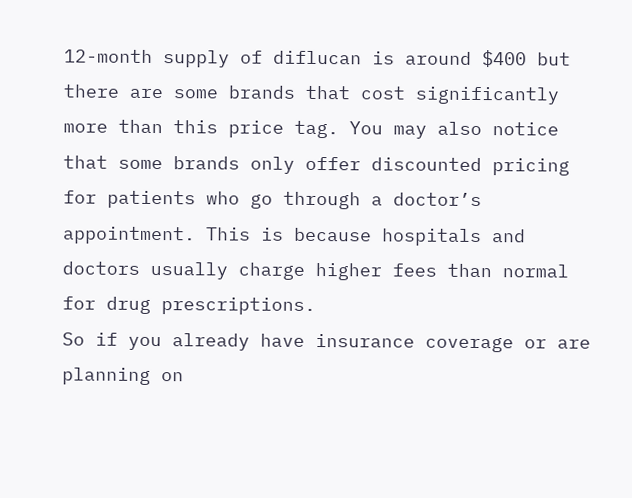12-month supply of diflucan is around $400 but there are some brands that cost significantly more than this price tag. You may also notice that some brands only offer discounted pricing for patients who go through a doctor’s appointment. This is because hospitals and doctors usually charge higher fees than normal for drug prescriptions.
So if you already have insurance coverage or are planning on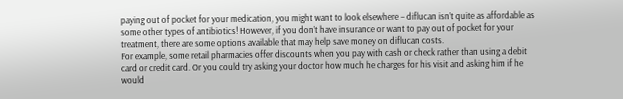paying out of pocket for your medication, you might want to look elsewhere – diflucan isn’t quite as affordable as some other types of antibiotics! However, if you don’t have insurance or want to pay out of pocket for your treatment, there are some options available that may help save money on diflucan costs.
For example, some retail pharmacies offer discounts when you pay with cash or check rather than using a debit card or credit card. Or you could try asking your doctor how much he charges for his visit and asking him if he would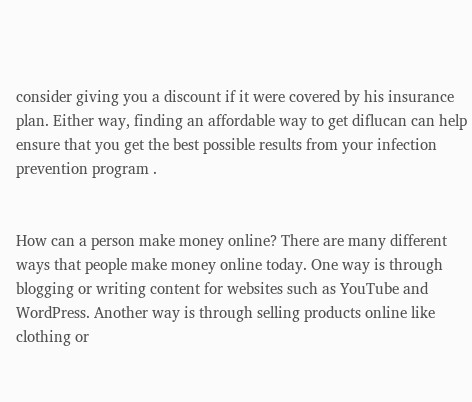consider giving you a discount if it were covered by his insurance plan. Either way, finding an affordable way to get diflucan can help ensure that you get the best possible results from your infection prevention program .


How can a person make money online? There are many different ways that people make money online today. One way is through blogging or writing content for websites such as YouTube and WordPress. Another way is through selling products online like clothing or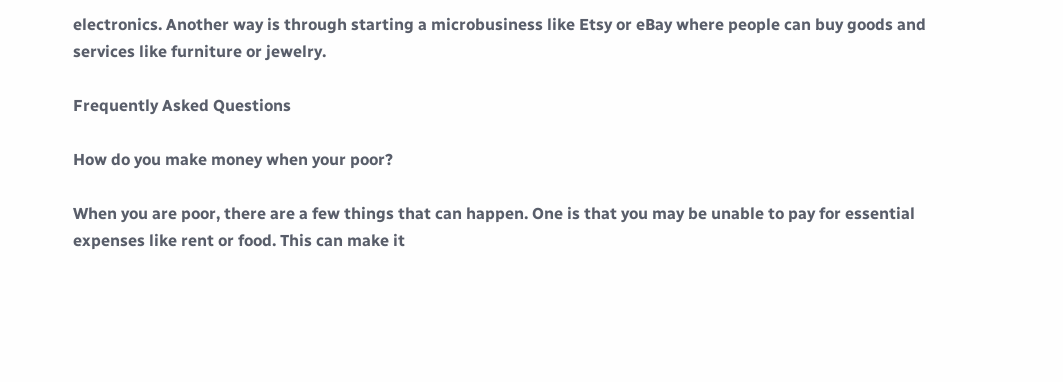electronics. Another way is through starting a microbusiness like Etsy or eBay where people can buy goods and services like furniture or jewelry.

Frequently Asked Questions

How do you make money when your poor?

When you are poor, there are a few things that can happen. One is that you may be unable to pay for essential expenses like rent or food. This can make it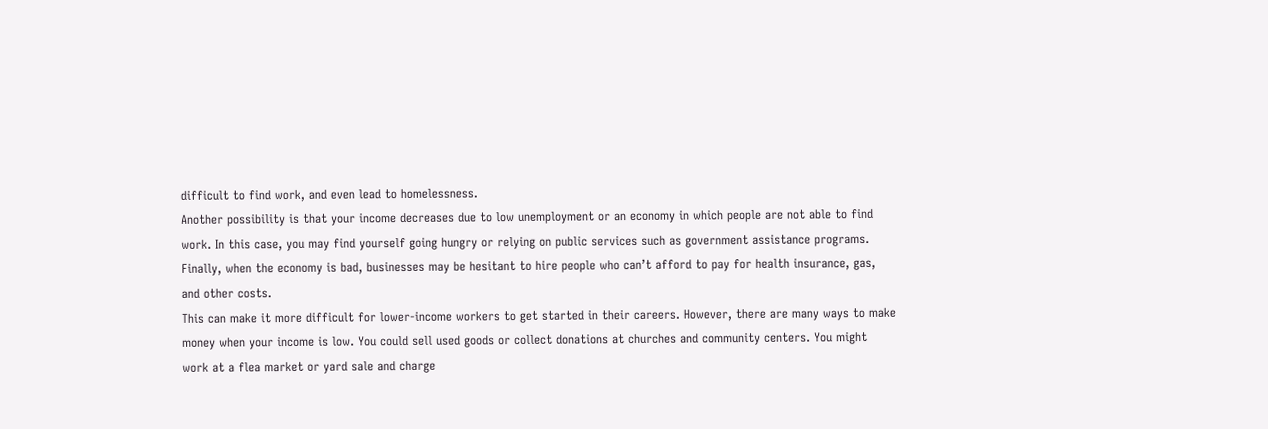difficult to find work, and even lead to homelessness.
Another possibility is that your income decreases due to low unemployment or an economy in which people are not able to find work. In this case, you may find yourself going hungry or relying on public services such as government assistance programs. Finally, when the economy is bad, businesses may be hesitant to hire people who can’t afford to pay for health insurance, gas, and other costs.
This can make it more difficult for lower-income workers to get started in their careers. However, there are many ways to make money when your income is low. You could sell used goods or collect donations at churches and community centers. You might work at a flea market or yard sale and charge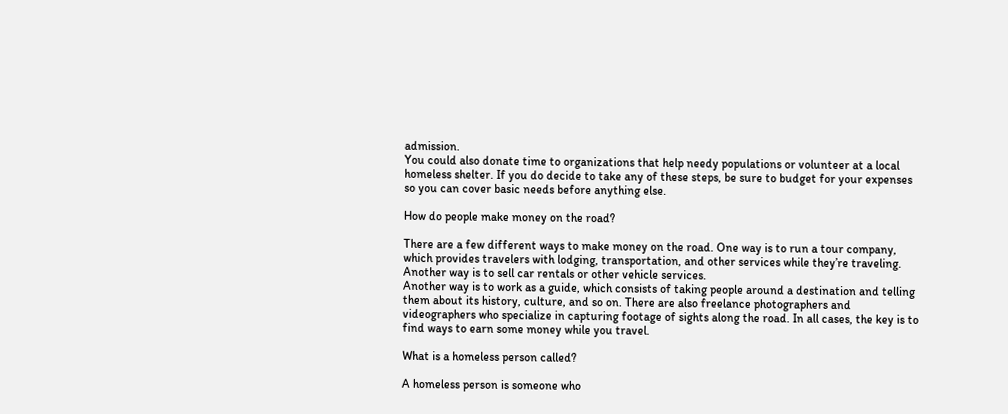admission.
You could also donate time to organizations that help needy populations or volunteer at a local homeless shelter. If you do decide to take any of these steps, be sure to budget for your expenses so you can cover basic needs before anything else.

How do people make money on the road?

There are a few different ways to make money on the road. One way is to run a tour company, which provides travelers with lodging, transportation, and other services while they’re traveling. Another way is to sell car rentals or other vehicle services.
Another way is to work as a guide, which consists of taking people around a destination and telling them about its history, culture, and so on. There are also freelance photographers and videographers who specialize in capturing footage of sights along the road. In all cases, the key is to find ways to earn some money while you travel.

What is a homeless person called?

A homeless person is someone who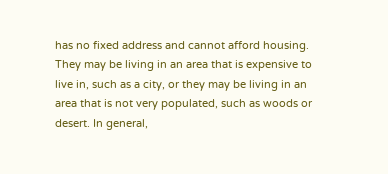has no fixed address and cannot afford housing. They may be living in an area that is expensive to live in, such as a city, or they may be living in an area that is not very populated, such as woods or desert. In general,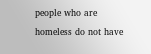people who are homeless do not have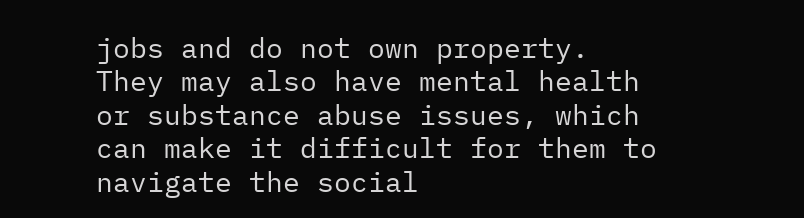jobs and do not own property.
They may also have mental health or substance abuse issues, which can make it difficult for them to navigate the social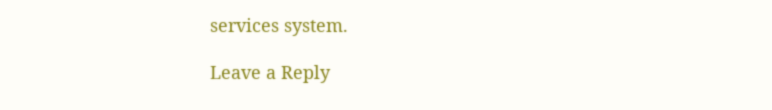services system.

Leave a Reply